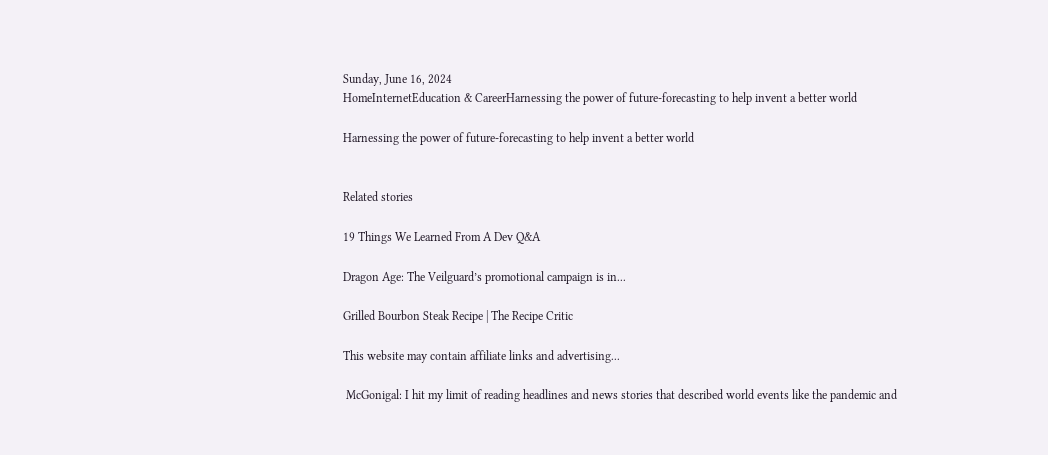Sunday, June 16, 2024
HomeInternetEducation & CareerHarnessing the power of future-forecasting to help invent a better world

Harnessing the power of future-forecasting to help invent a better world


Related stories

19 Things We Learned From A Dev Q&A

Dragon Age: The Veilguard’s promotional campaign is in...

Grilled Bourbon Steak Recipe | The Recipe Critic

This website may contain affiliate links and advertising...

 McGonigal: I hit my limit of reading headlines and news stories that described world events like the pandemic and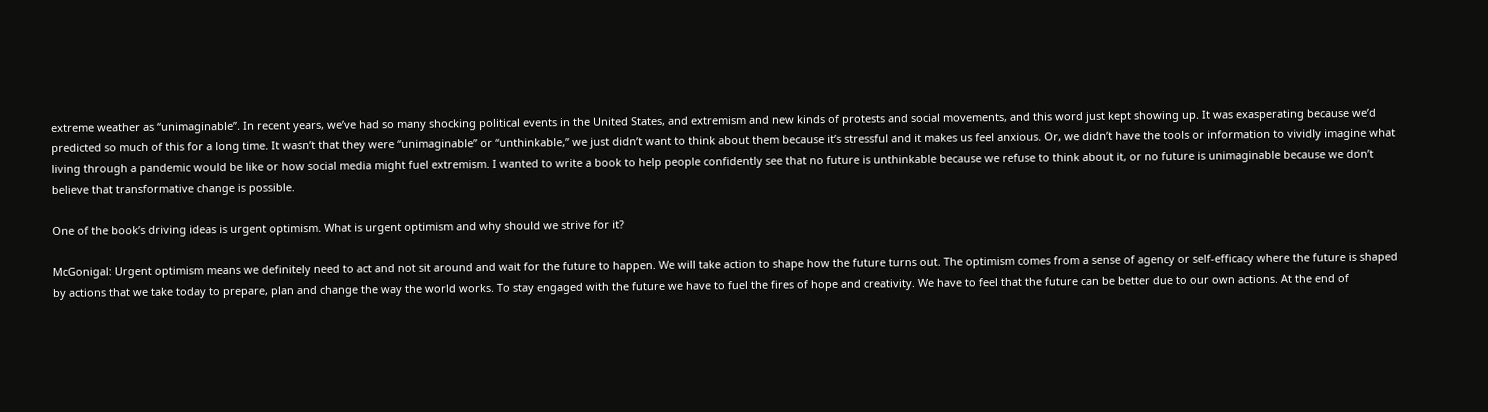extreme weather as “unimaginable”. In recent years, we’ve had so many shocking political events in the United States, and extremism and new kinds of protests and social movements, and this word just kept showing up. It was exasperating because we’d predicted so much of this for a long time. It wasn’t that they were “unimaginable” or “unthinkable,” we just didn’t want to think about them because it’s stressful and it makes us feel anxious. Or, we didn’t have the tools or information to vividly imagine what living through a pandemic would be like or how social media might fuel extremism. I wanted to write a book to help people confidently see that no future is unthinkable because we refuse to think about it, or no future is unimaginable because we don’t believe that transformative change is possible.

One of the book’s driving ideas is urgent optimism. What is urgent optimism and why should we strive for it?

McGonigal: Urgent optimism means we definitely need to act and not sit around and wait for the future to happen. We will take action to shape how the future turns out. The optimism comes from a sense of agency or self-efficacy where the future is shaped by actions that we take today to prepare, plan and change the way the world works. To stay engaged with the future we have to fuel the fires of hope and creativity. We have to feel that the future can be better due to our own actions. At the end of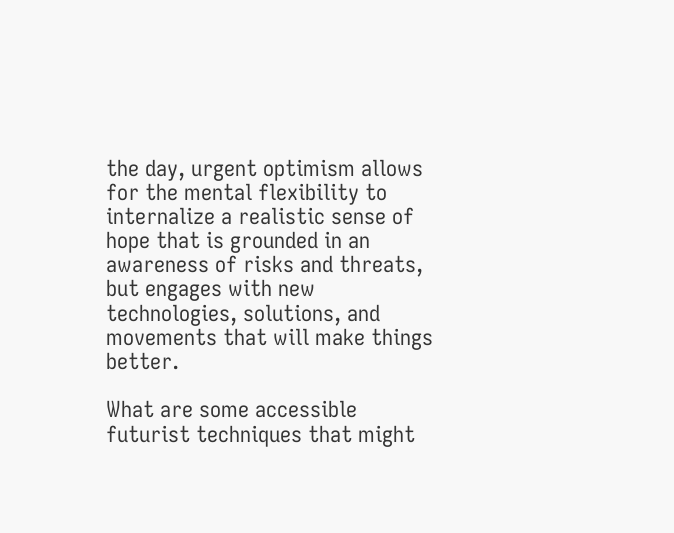the day, urgent optimism allows for the mental flexibility to internalize a realistic sense of hope that is grounded in an awareness of risks and threats, but engages with new technologies, solutions, and movements that will make things better.

What are some accessible futurist techniques that might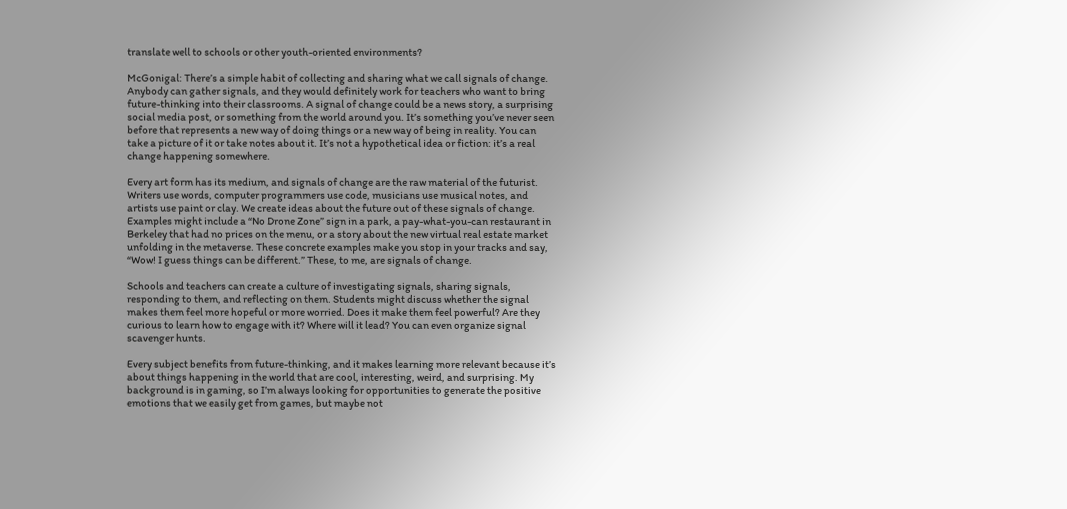translate well to schools or other youth-oriented environments?

McGonigal: There’s a simple habit of collecting and sharing what we call signals of change. Anybody can gather signals, and they would definitely work for teachers who want to bring future-thinking into their classrooms. A signal of change could be a news story, a surprising social media post, or something from the world around you. It’s something you’ve never seen before that represents a new way of doing things or a new way of being in reality. You can take a picture of it or take notes about it. It’s not a hypothetical idea or fiction: it’s a real change happening somewhere.

Every art form has its medium, and signals of change are the raw material of the futurist. Writers use words, computer programmers use code, musicians use musical notes, and artists use paint or clay. We create ideas about the future out of these signals of change. Examples might include a “No Drone Zone” sign in a park, a pay-what-you-can restaurant in Berkeley that had no prices on the menu, or a story about the new virtual real estate market unfolding in the metaverse. These concrete examples make you stop in your tracks and say, “Wow! I guess things can be different.” These, to me, are signals of change.

Schools and teachers can create a culture of investigating signals, sharing signals, responding to them, and reflecting on them. Students might discuss whether the signal makes them feel more hopeful or more worried. Does it make them feel powerful? Are they curious to learn how to engage with it? Where will it lead? You can even organize signal scavenger hunts.

Every subject benefits from future-thinking, and it makes learning more relevant because it’s about things happening in the world that are cool, interesting, weird, and surprising. My background is in gaming, so I’m always looking for opportunities to generate the positive emotions that we easily get from games, but maybe not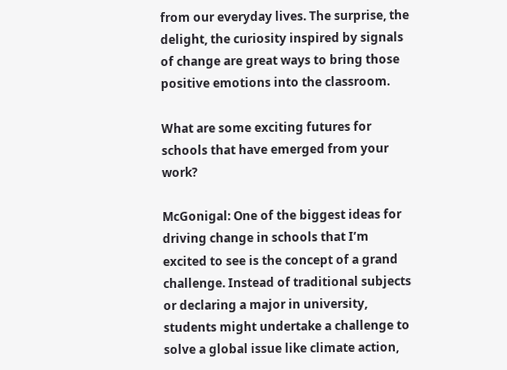from our everyday lives. The surprise, the delight, the curiosity inspired by signals of change are great ways to bring those positive emotions into the classroom.

What are some exciting futures for schools that have emerged from your work?

McGonigal: One of the biggest ideas for driving change in schools that I’m excited to see is the concept of a grand challenge. Instead of traditional subjects or declaring a major in university, students might undertake a challenge to solve a global issue like climate action,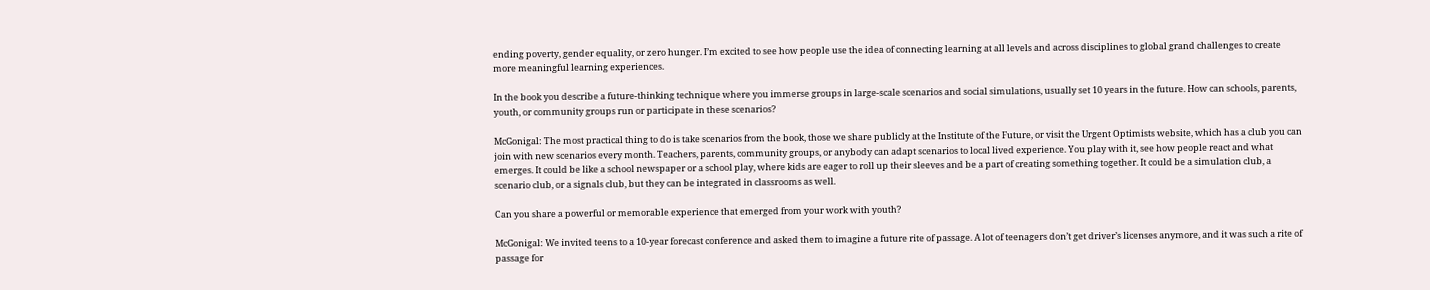ending poverty, gender equality, or zero hunger. I’m excited to see how people use the idea of connecting learning at all levels and across disciplines to global grand challenges to create more meaningful learning experiences.

In the book you describe a future-thinking technique where you immerse groups in large-scale scenarios and social simulations, usually set 10 years in the future. How can schools, parents, youth, or community groups run or participate in these scenarios?

McGonigal: The most practical thing to do is take scenarios from the book, those we share publicly at the Institute of the Future, or visit the Urgent Optimists website, which has a club you can join with new scenarios every month. Teachers, parents, community groups, or anybody can adapt scenarios to local lived experience. You play with it, see how people react and what emerges. It could be like a school newspaper or a school play, where kids are eager to roll up their sleeves and be a part of creating something together. It could be a simulation club, a scenario club, or a signals club, but they can be integrated in classrooms as well.

Can you share a powerful or memorable experience that emerged from your work with youth?

McGonigal: We invited teens to a 10-year forecast conference and asked them to imagine a future rite of passage. A lot of teenagers don’t get driver’s licenses anymore, and it was such a rite of passage for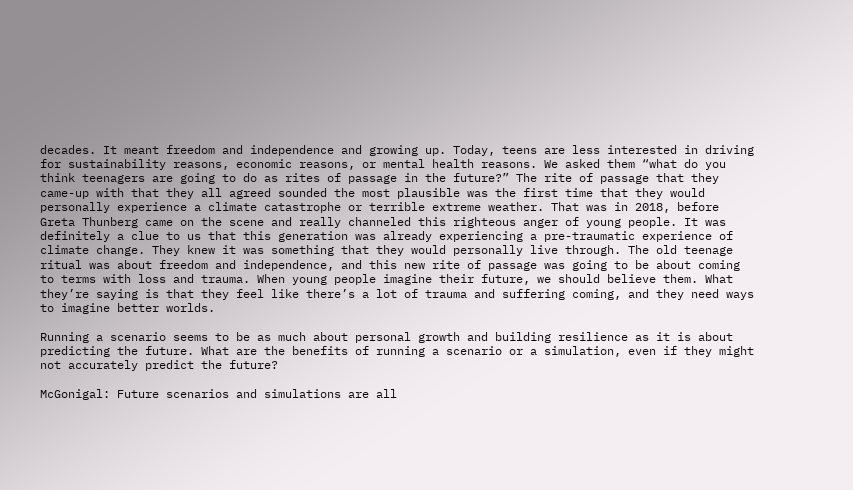decades. It meant freedom and independence and growing up. Today, teens are less interested in driving for sustainability reasons, economic reasons, or mental health reasons. We asked them “what do you think teenagers are going to do as rites of passage in the future?” The rite of passage that they came-up with that they all agreed sounded the most plausible was the first time that they would personally experience a climate catastrophe or terrible extreme weather. That was in 2018, before Greta Thunberg came on the scene and really channeled this righteous anger of young people. It was definitely a clue to us that this generation was already experiencing a pre-traumatic experience of climate change. They knew it was something that they would personally live through. The old teenage ritual was about freedom and independence, and this new rite of passage was going to be about coming to terms with loss and trauma. When young people imagine their future, we should believe them. What they’re saying is that they feel like there’s a lot of trauma and suffering coming, and they need ways to imagine better worlds.

Running a scenario seems to be as much about personal growth and building resilience as it is about predicting the future. What are the benefits of running a scenario or a simulation, even if they might not accurately predict the future?

McGonigal: Future scenarios and simulations are all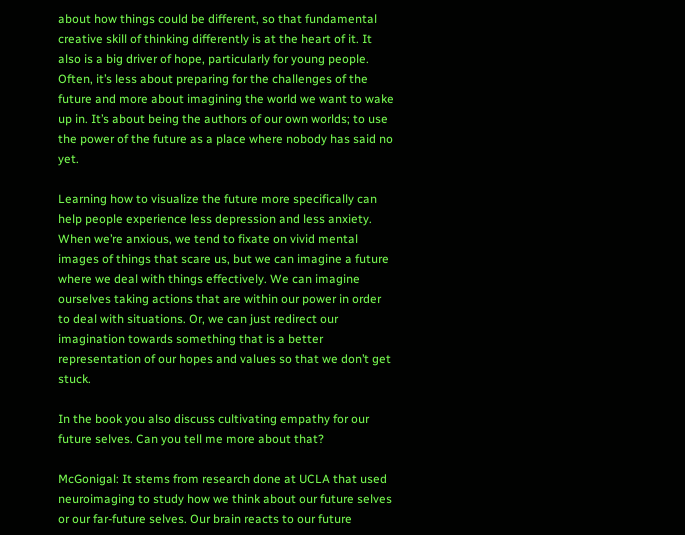about how things could be different, so that fundamental creative skill of thinking differently is at the heart of it. It also is a big driver of hope, particularly for young people. Often, it’s less about preparing for the challenges of the future and more about imagining the world we want to wake up in. It’s about being the authors of our own worlds; to use the power of the future as a place where nobody has said no yet.

Learning how to visualize the future more specifically can help people experience less depression and less anxiety. When we’re anxious, we tend to fixate on vivid mental images of things that scare us, but we can imagine a future where we deal with things effectively. We can imagine ourselves taking actions that are within our power in order to deal with situations. Or, we can just redirect our imagination towards something that is a better representation of our hopes and values so that we don’t get stuck.

In the book you also discuss cultivating empathy for our future selves. Can you tell me more about that?

McGonigal: It stems from research done at UCLA that used neuroimaging to study how we think about our future selves or our far-future selves. Our brain reacts to our future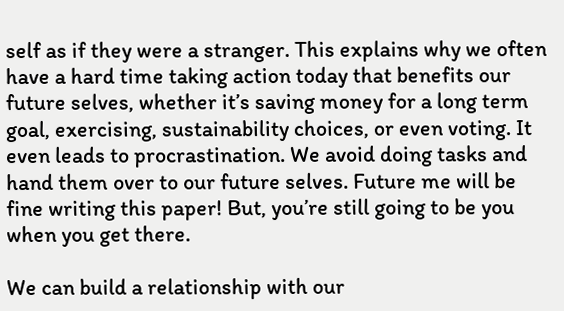self as if they were a stranger. This explains why we often have a hard time taking action today that benefits our future selves, whether it’s saving money for a long term goal, exercising, sustainability choices, or even voting. It even leads to procrastination. We avoid doing tasks and hand them over to our future selves. Future me will be fine writing this paper! But, you’re still going to be you when you get there.

We can build a relationship with our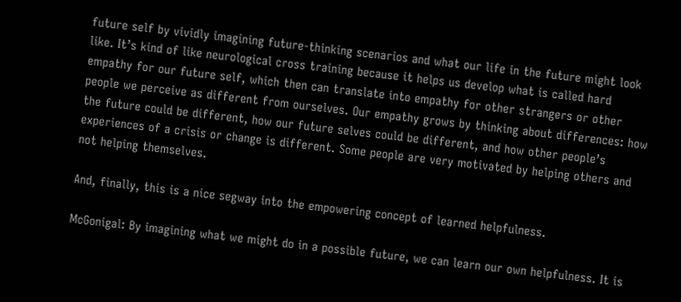future self by vividly imagining future-thinking scenarios and what our life in the future might look like. It’s kind of like neurological cross training because it helps us develop what is called hard empathy for our future self, which then can translate into empathy for other strangers or other people we perceive as different from ourselves. Our empathy grows by thinking about differences: how the future could be different, how our future selves could be different, and how other people’s experiences of a crisis or change is different. Some people are very motivated by helping others and not helping themselves.

And, finally, this is a nice segway into the empowering concept of learned helpfulness.

McGonigal: By imagining what we might do in a possible future, we can learn our own helpfulness. It is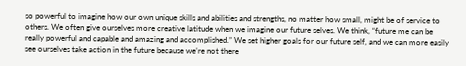so powerful to imagine how our own unique skills and abilities and strengths, no matter how small, might be of service to others. We often give ourselves more creative latitude when we imagine our future selves. We think, “future me can be really powerful and capable and amazing and accomplished.” We set higher goals for our future self, and we can more easily see ourselves take action in the future because we’re not there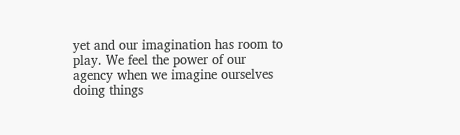yet and our imagination has room to play. We feel the power of our agency when we imagine ourselves doing things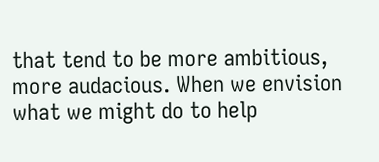that tend to be more ambitious, more audacious. When we envision what we might do to help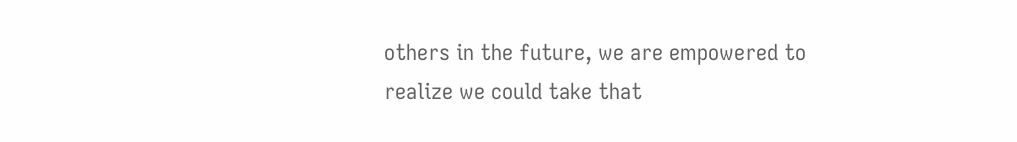others in the future, we are empowered to realize we could take that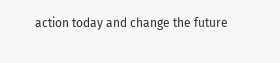action today and change the future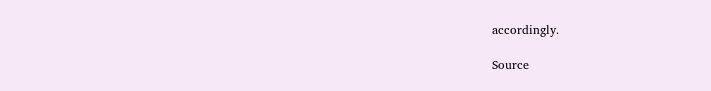accordingly.

Source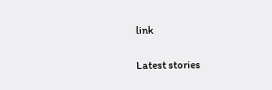link

Latest stories